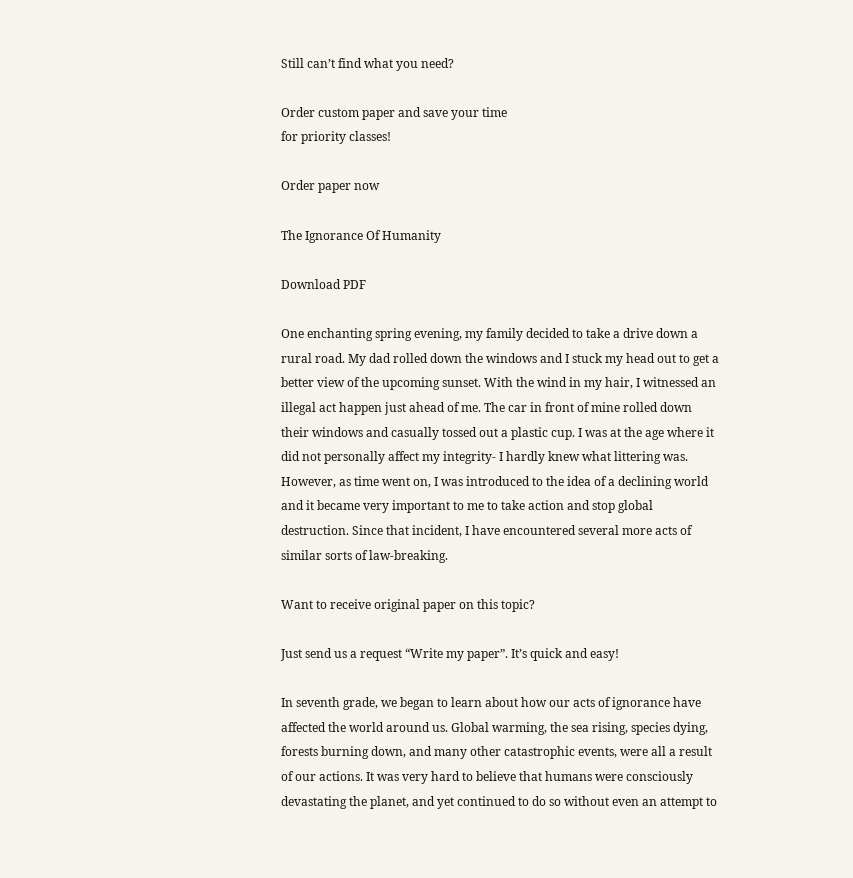Still can’t find what you need?

Order custom paper and save your time
for priority classes!

Order paper now

The Ignorance Of Humanity

Download PDF

One enchanting spring evening, my family decided to take a drive down a rural road. My dad rolled down the windows and I stuck my head out to get a better view of the upcoming sunset. With the wind in my hair, I witnessed an illegal act happen just ahead of me. The car in front of mine rolled down their windows and casually tossed out a plastic cup. I was at the age where it did not personally affect my integrity- I hardly knew what littering was. However, as time went on, I was introduced to the idea of a declining world and it became very important to me to take action and stop global destruction. Since that incident, I have encountered several more acts of similar sorts of law-breaking.

Want to receive original paper on this topic?

Just send us a request “Write my paper”. It’s quick and easy!

In seventh grade, we began to learn about how our acts of ignorance have affected the world around us. Global warming, the sea rising, species dying, forests burning down, and many other catastrophic events, were all a result of our actions. It was very hard to believe that humans were consciously devastating the planet, and yet continued to do so without even an attempt to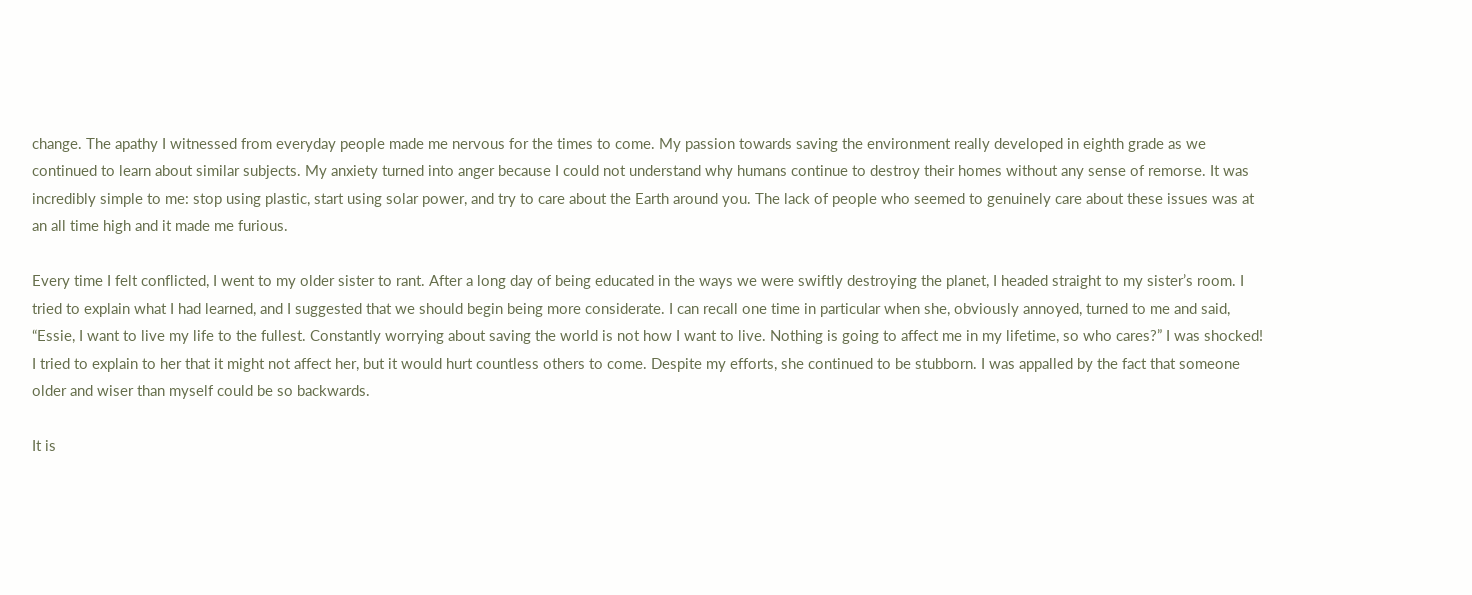change. The apathy I witnessed from everyday people made me nervous for the times to come. My passion towards saving the environment really developed in eighth grade as we continued to learn about similar subjects. My anxiety turned into anger because I could not understand why humans continue to destroy their homes without any sense of remorse. It was incredibly simple to me: stop using plastic, start using solar power, and try to care about the Earth around you. The lack of people who seemed to genuinely care about these issues was at an all time high and it made me furious.

Every time I felt conflicted, I went to my older sister to rant. After a long day of being educated in the ways we were swiftly destroying the planet, I headed straight to my sister’s room. I tried to explain what I had learned, and I suggested that we should begin being more considerate. I can recall one time in particular when she, obviously annoyed, turned to me and said, “Essie, I want to live my life to the fullest. Constantly worrying about saving the world is not how I want to live. Nothing is going to affect me in my lifetime, so who cares?” I was shocked! I tried to explain to her that it might not affect her, but it would hurt countless others to come. Despite my efforts, she continued to be stubborn. I was appalled by the fact that someone older and wiser than myself could be so backwards.

It is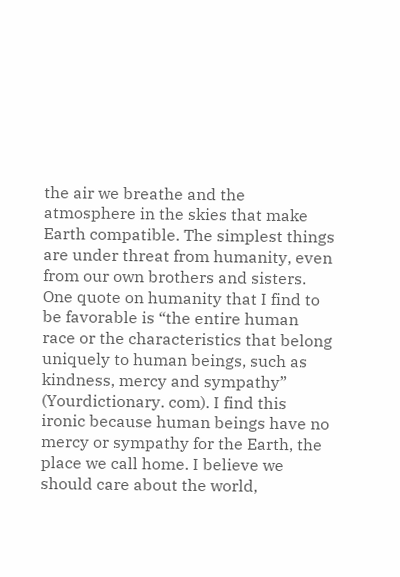the air we breathe and the atmosphere in the skies that make Earth compatible. The simplest things are under threat from humanity, even from our own brothers and sisters. One quote on humanity that I find to be favorable is “the entire human race or the characteristics that belong uniquely to human beings, such as kindness, mercy and sympathy” (Yourdictionary. com). I find this ironic because human beings have no mercy or sympathy for the Earth, the place we call home. I believe we should care about the world,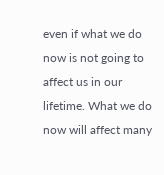even if what we do now is not going to affect us in our lifetime. What we do now will affect many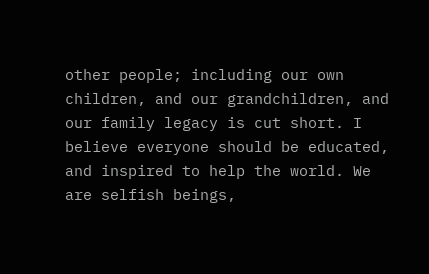other people; including our own children, and our grandchildren, and our family legacy is cut short. I believe everyone should be educated, and inspired to help the world. We are selfish beings,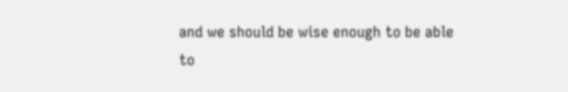and we should be wise enough to be able to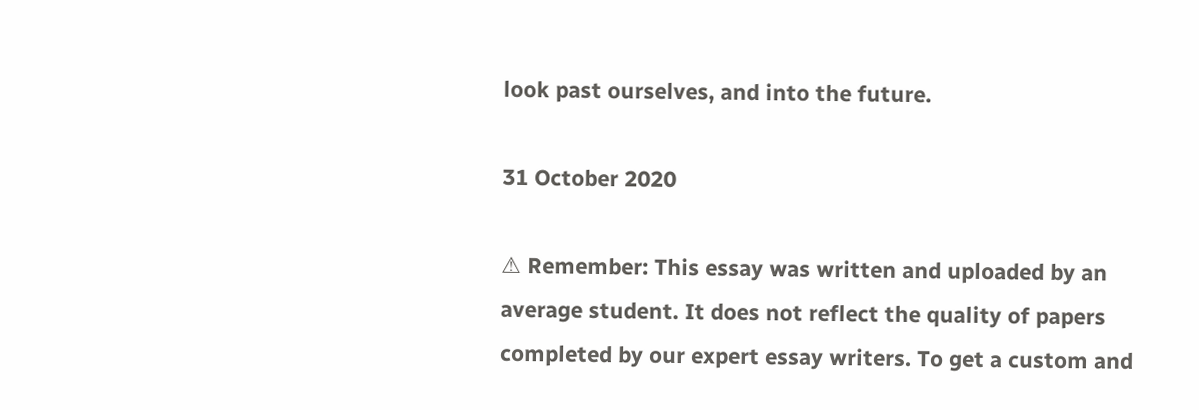look past ourselves, and into the future.

31 October 2020

⚠ Remember: This essay was written and uploaded by an average student. It does not reflect the quality of papers completed by our expert essay writers. To get a custom and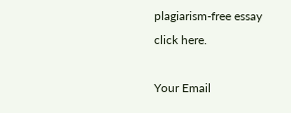plagiarism-free essay click here.

Your Email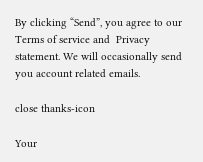By clicking “Send”, you agree to our Terms of service and  Privacy statement. We will occasionally send you account related emails.

close thanks-icon

Your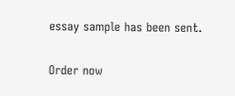essay sample has been sent.

Order now